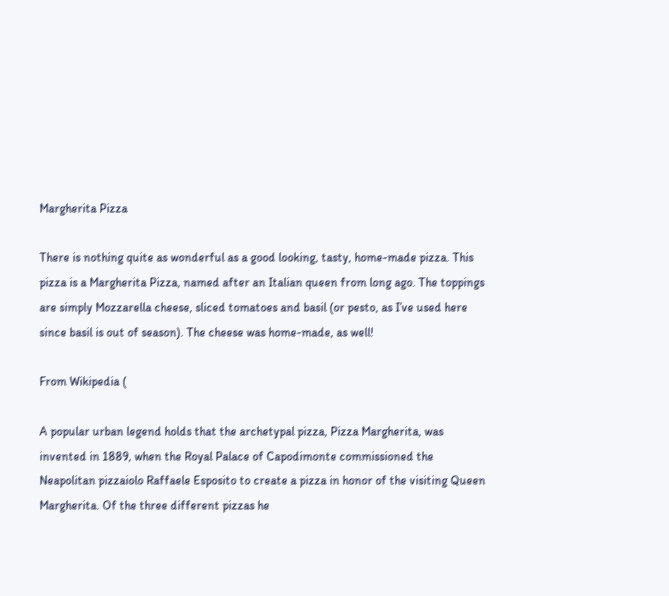Margherita Pizza

There is nothing quite as wonderful as a good looking, tasty, home-made pizza. This pizza is a Margherita Pizza, named after an Italian queen from long ago. The toppings are simply Mozzarella cheese, sliced tomatoes and basil (or pesto, as I’ve used here since basil is out of season). The cheese was home-made, as well!

From Wikipedia (

A popular urban legend holds that the archetypal pizza, Pizza Margherita, was invented in 1889, when the Royal Palace of Capodimonte commissioned the Neapolitan pizzaiolo Raffaele Esposito to create a pizza in honor of the visiting Queen Margherita. Of the three different pizzas he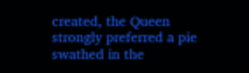created, the Queen strongly preferred a pie swathed in the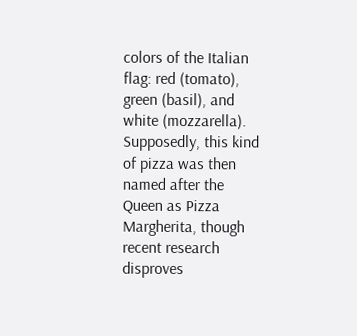colors of the Italian flag: red (tomato), green (basil), and white (mozzarella). Supposedly, this kind of pizza was then named after the Queen as Pizza Margherita, though recent research disproves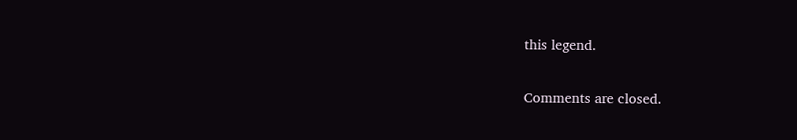this legend.

Comments are closed.